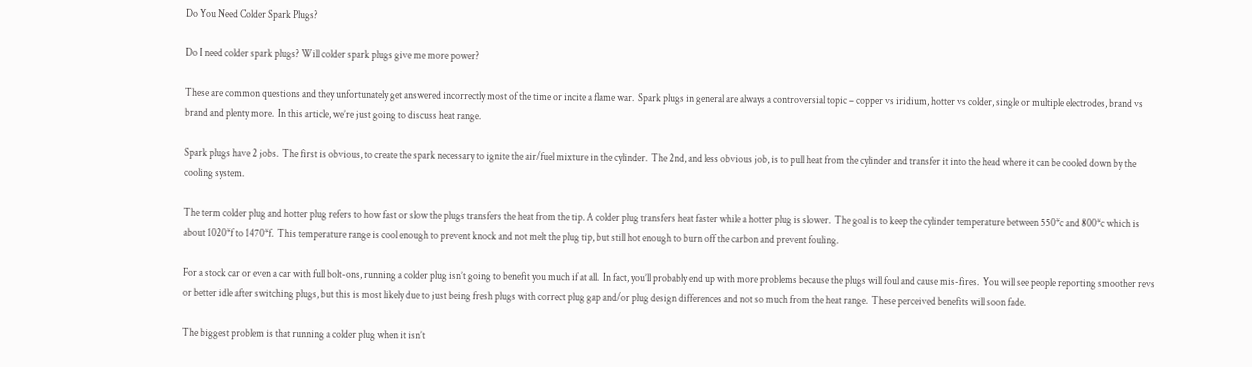Do You Need Colder Spark Plugs?

Do I need colder spark plugs? Will colder spark plugs give me more power?

These are common questions and they unfortunately get answered incorrectly most of the time or incite a flame war.  Spark plugs in general are always a controversial topic – copper vs iridium, hotter vs colder, single or multiple electrodes, brand vs brand and plenty more.  In this article, we’re just going to discuss heat range.

Spark plugs have 2 jobs.  The first is obvious, to create the spark necessary to ignite the air/fuel mixture in the cylinder.  The 2nd, and less obvious job, is to pull heat from the cylinder and transfer it into the head where it can be cooled down by the cooling system.

The term colder plug and hotter plug refers to how fast or slow the plugs transfers the heat from the tip. A colder plug transfers heat faster while a hotter plug is slower.  The goal is to keep the cylinder temperature between 550*c and 800*c which is about 1020*f to 1470*f.  This temperature range is cool enough to prevent knock and not melt the plug tip, but still hot enough to burn off the carbon and prevent fouling.

For a stock car or even a car with full bolt-ons, running a colder plug isn’t going to benefit you much if at all.  In fact, you’ll probably end up with more problems because the plugs will foul and cause mis-fires.  You will see people reporting smoother revs or better idle after switching plugs, but this is most likely due to just being fresh plugs with correct plug gap and/or plug design differences and not so much from the heat range.  These perceived benefits will soon fade.

The biggest problem is that running a colder plug when it isn’t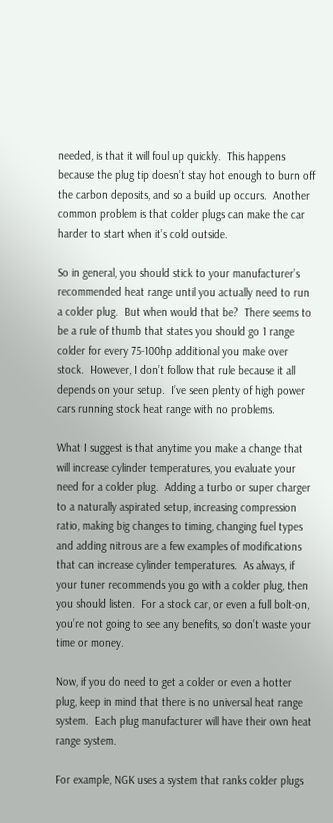needed, is that it will foul up quickly.  This happens because the plug tip doesn’t stay hot enough to burn off the carbon deposits, and so a build up occurs.  Another common problem is that colder plugs can make the car harder to start when it’s cold outside.

So in general, you should stick to your manufacturer’s recommended heat range until you actually need to run a colder plug.  But when would that be?  There seems to be a rule of thumb that states you should go 1 range colder for every 75-100hp additional you make over stock.  However, I don’t follow that rule because it all depends on your setup.  I’ve seen plenty of high power cars running stock heat range with no problems.

What I suggest is that anytime you make a change that will increase cylinder temperatures, you evaluate your need for a colder plug.  Adding a turbo or super charger to a naturally aspirated setup, increasing compression ratio, making big changes to timing, changing fuel types and adding nitrous are a few examples of modifications that can increase cylinder temperatures.  As always, if your tuner recommends you go with a colder plug, then you should listen.  For a stock car, or even a full bolt-on, you’re not going to see any benefits, so don’t waste your time or money.

Now, if you do need to get a colder or even a hotter plug, keep in mind that there is no universal heat range system.  Each plug manufacturer will have their own heat range system.

For example, NGK uses a system that ranks colder plugs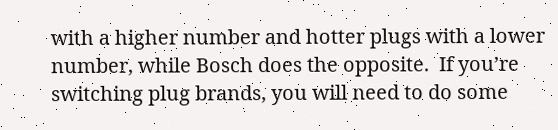with a higher number and hotter plugs with a lower number, while Bosch does the opposite.  If you’re switching plug brands, you will need to do some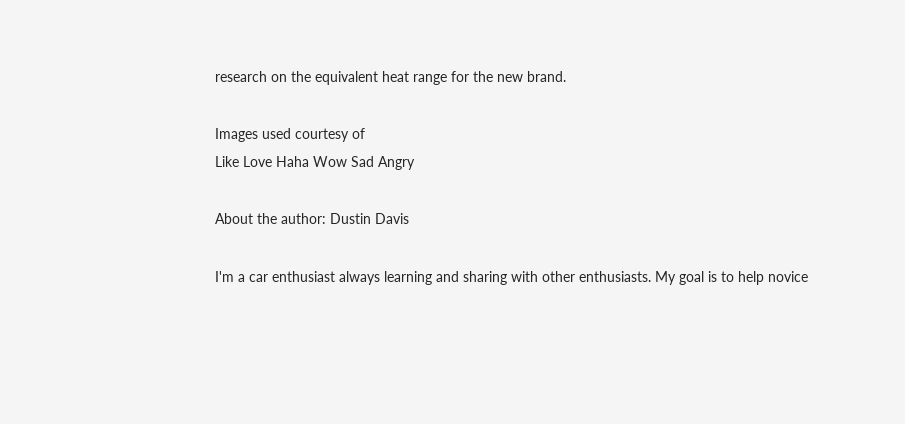research on the equivalent heat range for the new brand.

Images used courtesy of
Like Love Haha Wow Sad Angry

About the author: Dustin Davis

I'm a car enthusiast always learning and sharing with other enthusiasts. My goal is to help novice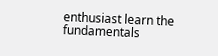enthusiast learn the fundamentals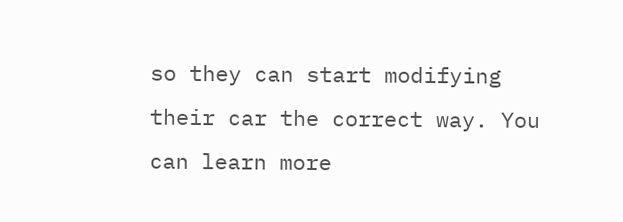so they can start modifying their car the correct way. You can learn more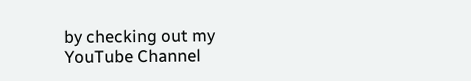by checking out my YouTube Channel